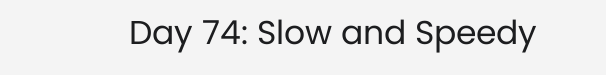Day 74: Slow and Speedy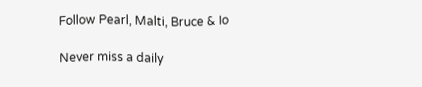Follow Pearl, Malti, Bruce & Io

Never miss a daily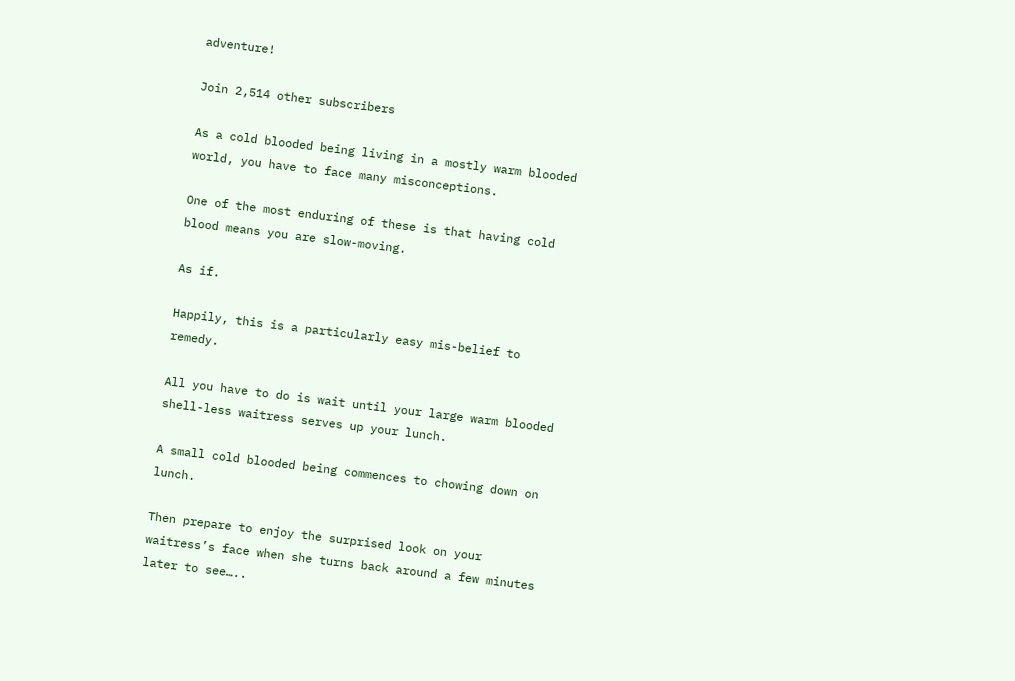adventure!

Join 2,514 other subscribers

As a cold blooded being living in a mostly warm blooded world, you have to face many misconceptions.

One of the most enduring of these is that having cold blood means you are slow-moving.

As if.

Happily, this is a particularly easy mis-belief to remedy.

All you have to do is wait until your large warm blooded shell-less waitress serves up your lunch.

A small cold blooded being commences to chowing down on lunch.

Then prepare to enjoy the surprised look on your waitress’s face when she turns back around a few minutes later to see…..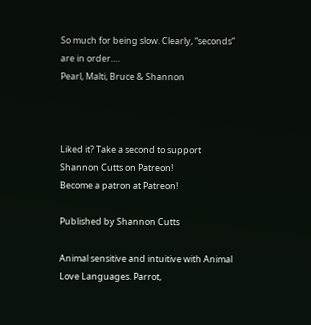So much for being slow. Clearly, “seconds” are in order….
Pearl, Malti, Bruce & Shannon



Liked it? Take a second to support Shannon Cutts on Patreon!
Become a patron at Patreon!

Published by Shannon Cutts

Animal sensitive and intuitive with Animal Love Languages. Parrot,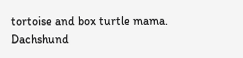tortoise and box turtle mama. Dachshund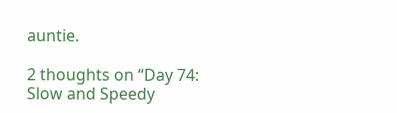auntie.

2 thoughts on “Day 74: Slow and Speedy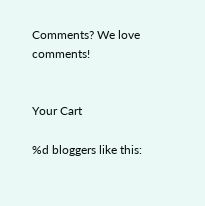Comments? We love comments!


Your Cart

%d bloggers like this: